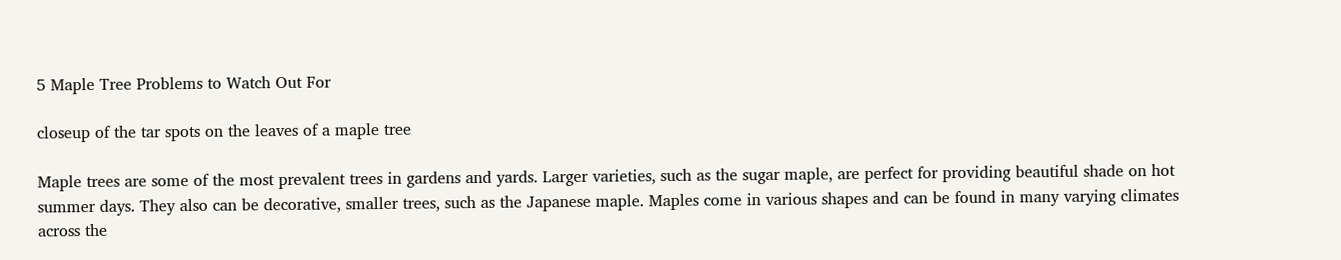5 Maple Tree Problems to Watch Out For

closeup of the tar spots on the leaves of a maple tree

Maple trees are some of the most prevalent trees in gardens and yards. Larger varieties, such as the sugar maple, are perfect for providing beautiful shade on hot summer days. They also can be decorative, smaller trees, such as the Japanese maple. Maples come in various shapes and can be found in many varying climates across the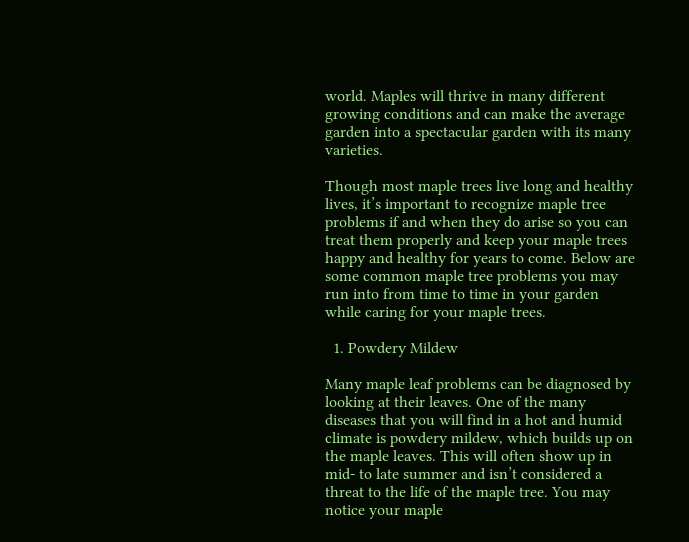world. Maples will thrive in many different growing conditions and can make the average garden into a spectacular garden with its many varieties.

Though most maple trees live long and healthy lives, it’s important to recognize maple tree problems if and when they do arise so you can treat them properly and keep your maple trees happy and healthy for years to come. Below are some common maple tree problems you may run into from time to time in your garden while caring for your maple trees.

  1. Powdery Mildew

Many maple leaf problems can be diagnosed by looking at their leaves. One of the many diseases that you will find in a hot and humid climate is powdery mildew, which builds up on the maple leaves. This will often show up in mid- to late summer and isn’t considered a threat to the life of the maple tree. You may notice your maple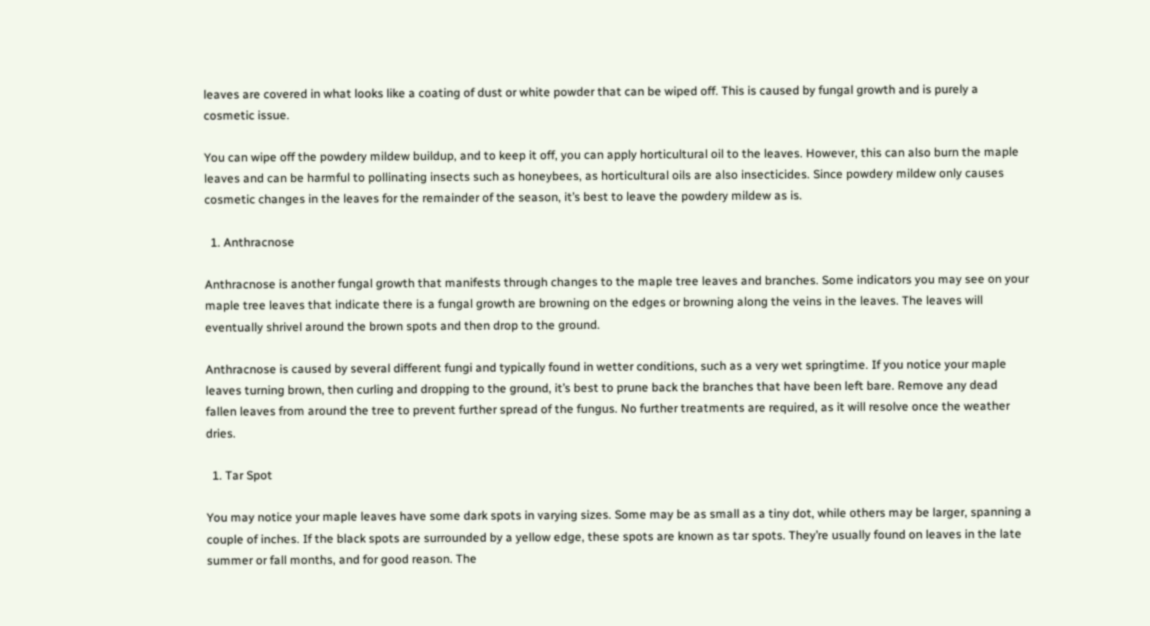leaves are covered in what looks like a coating of dust or white powder that can be wiped off. This is caused by fungal growth and is purely a cosmetic issue.

You can wipe off the powdery mildew buildup, and to keep it off, you can apply horticultural oil to the leaves. However, this can also burn the maple leaves and can be harmful to pollinating insects such as honeybees, as horticultural oils are also insecticides. Since powdery mildew only causes cosmetic changes in the leaves for the remainder of the season, it’s best to leave the powdery mildew as is.

  1. Anthracnose

Anthracnose is another fungal growth that manifests through changes to the maple tree leaves and branches. Some indicators you may see on your maple tree leaves that indicate there is a fungal growth are browning on the edges or browning along the veins in the leaves. The leaves will eventually shrivel around the brown spots and then drop to the ground.

Anthracnose is caused by several different fungi and typically found in wetter conditions, such as a very wet springtime. If you notice your maple leaves turning brown, then curling and dropping to the ground, it’s best to prune back the branches that have been left bare. Remove any dead fallen leaves from around the tree to prevent further spread of the fungus. No further treatments are required, as it will resolve once the weather dries.

  1. Tar Spot

You may notice your maple leaves have some dark spots in varying sizes. Some may be as small as a tiny dot, while others may be larger, spanning a couple of inches. If the black spots are surrounded by a yellow edge, these spots are known as tar spots. They’re usually found on leaves in the late summer or fall months, and for good reason. The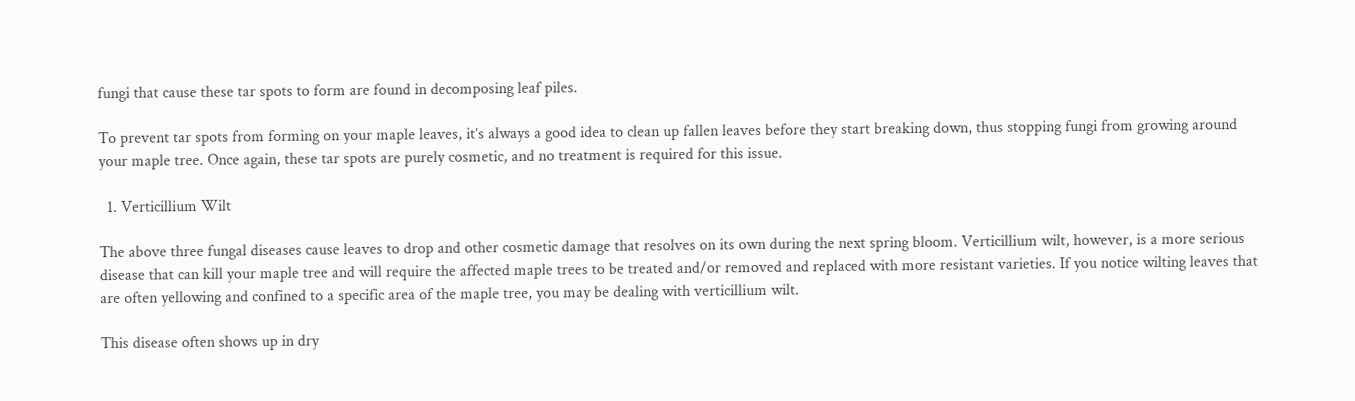fungi that cause these tar spots to form are found in decomposing leaf piles.

To prevent tar spots from forming on your maple leaves, it’s always a good idea to clean up fallen leaves before they start breaking down, thus stopping fungi from growing around your maple tree. Once again, these tar spots are purely cosmetic, and no treatment is required for this issue.

  1. Verticillium Wilt

The above three fungal diseases cause leaves to drop and other cosmetic damage that resolves on its own during the next spring bloom. Verticillium wilt, however, is a more serious disease that can kill your maple tree and will require the affected maple trees to be treated and/or removed and replaced with more resistant varieties. If you notice wilting leaves that are often yellowing and confined to a specific area of the maple tree, you may be dealing with verticillium wilt.

This disease often shows up in dry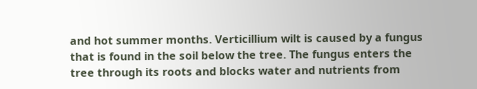and hot summer months. Verticillium wilt is caused by a fungus that is found in the soil below the tree. The fungus enters the tree through its roots and blocks water and nutrients from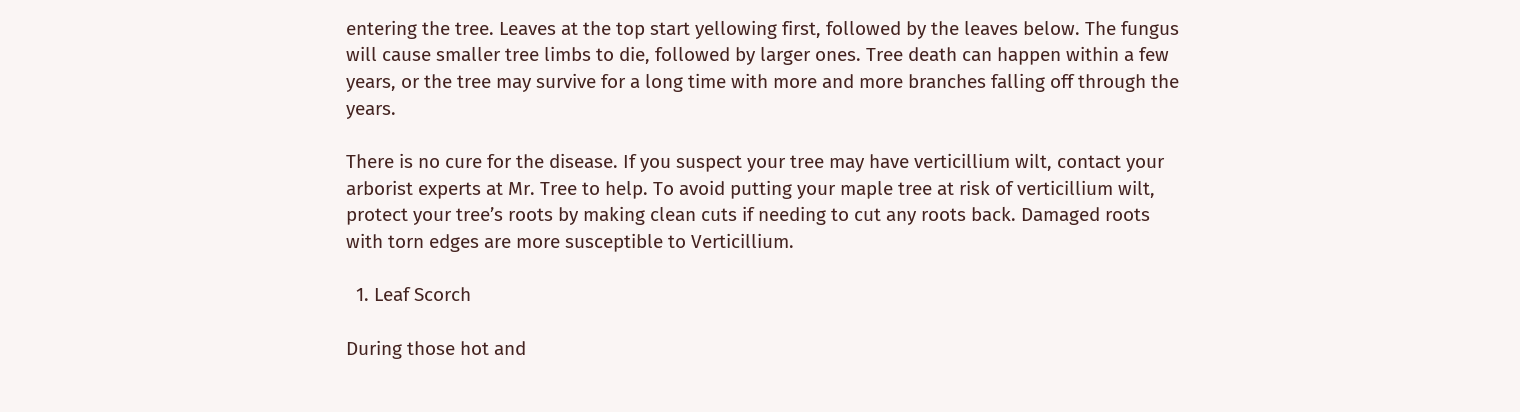entering the tree. Leaves at the top start yellowing first, followed by the leaves below. The fungus will cause smaller tree limbs to die, followed by larger ones. Tree death can happen within a few years, or the tree may survive for a long time with more and more branches falling off through the years.

There is no cure for the disease. If you suspect your tree may have verticillium wilt, contact your arborist experts at Mr. Tree to help. To avoid putting your maple tree at risk of verticillium wilt, protect your tree’s roots by making clean cuts if needing to cut any roots back. Damaged roots with torn edges are more susceptible to Verticillium.

  1. Leaf Scorch

During those hot and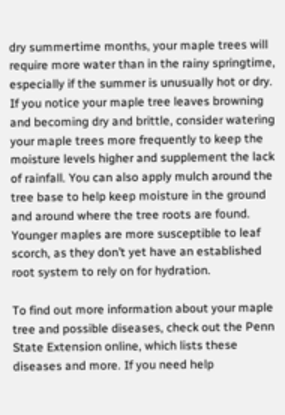dry summertime months, your maple trees will require more water than in the rainy springtime, especially if the summer is unusually hot or dry. If you notice your maple tree leaves browning and becoming dry and brittle, consider watering your maple trees more frequently to keep the moisture levels higher and supplement the lack of rainfall. You can also apply mulch around the tree base to help keep moisture in the ground and around where the tree roots are found. Younger maples are more susceptible to leaf scorch, as they don’t yet have an established root system to rely on for hydration.

To find out more information about your maple tree and possible diseases, check out the Penn State Extension online, which lists these diseases and more. If you need help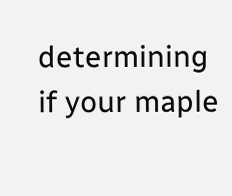determining if your maple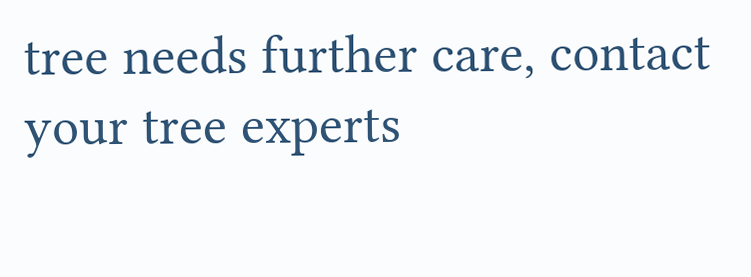tree needs further care, contact your tree experts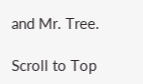and Mr. Tree.

Scroll to Top